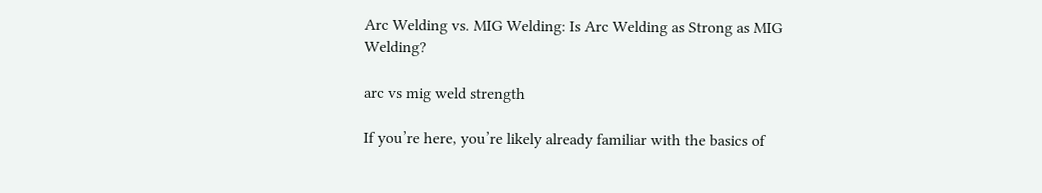Arc Welding vs. MIG Welding: Is Arc Welding as Strong as MIG Welding?

arc vs mig weld strength

If you’re here, you’re likely already familiar with the basics of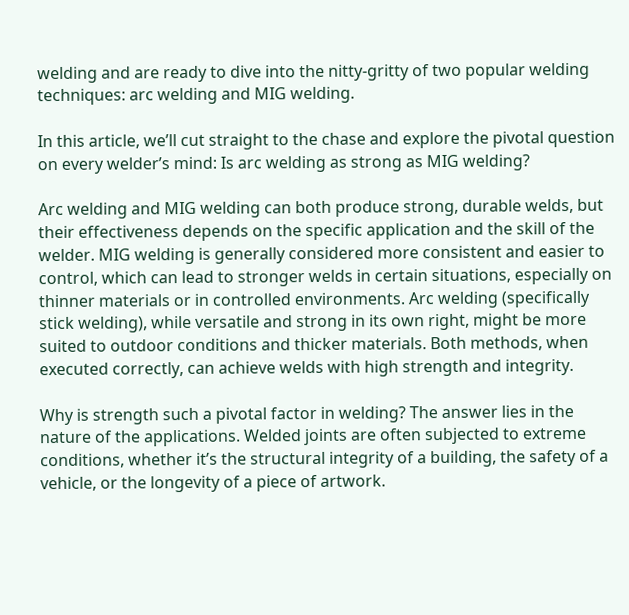welding and are ready to dive into the nitty-gritty of two popular welding techniques: arc welding and MIG welding.

In this article, we’ll cut straight to the chase and explore the pivotal question on every welder’s mind: Is arc welding as strong as MIG welding?

Arc welding and MIG welding can both produce strong, durable welds, but their effectiveness depends on the specific application and the skill of the welder. MIG welding is generally considered more consistent and easier to control, which can lead to stronger welds in certain situations, especially on thinner materials or in controlled environments. Arc welding (specifically stick welding), while versatile and strong in its own right, might be more suited to outdoor conditions and thicker materials. Both methods, when executed correctly, can achieve welds with high strength and integrity.

Why is strength such a pivotal factor in welding? The answer lies in the nature of the applications. Welded joints are often subjected to extreme conditions, whether it’s the structural integrity of a building, the safety of a vehicle, or the longevity of a piece of artwork.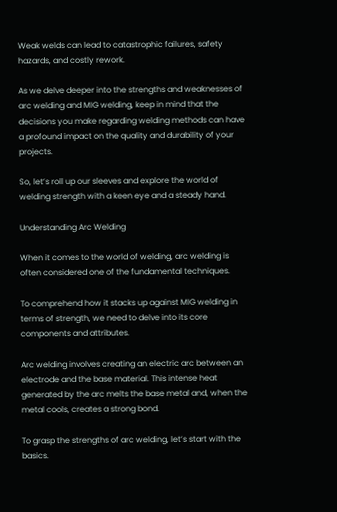Weak welds can lead to catastrophic failures, safety hazards, and costly rework.

As we delve deeper into the strengths and weaknesses of arc welding and MIG welding, keep in mind that the decisions you make regarding welding methods can have a profound impact on the quality and durability of your projects.

So, let’s roll up our sleeves and explore the world of welding strength with a keen eye and a steady hand.

Understanding Arc Welding

When it comes to the world of welding, arc welding is often considered one of the fundamental techniques.

To comprehend how it stacks up against MIG welding in terms of strength, we need to delve into its core components and attributes.

Arc welding involves creating an electric arc between an electrode and the base material. This intense heat generated by the arc melts the base metal and, when the metal cools, creates a strong bond.

To grasp the strengths of arc welding, let’s start with the basics.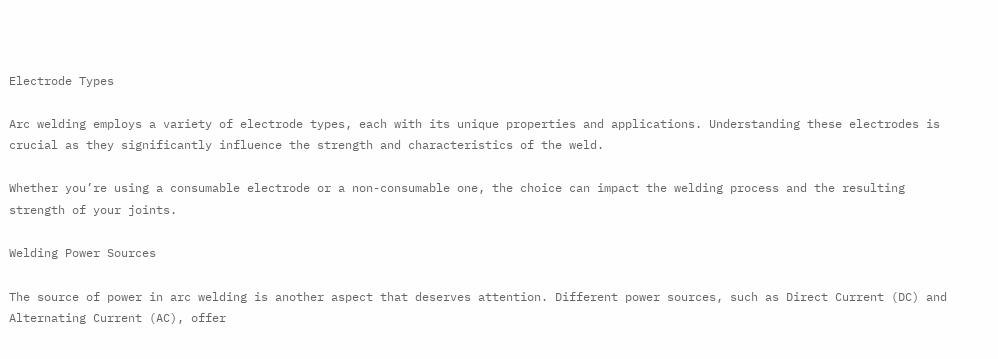Electrode Types

Arc welding employs a variety of electrode types, each with its unique properties and applications. Understanding these electrodes is crucial as they significantly influence the strength and characteristics of the weld.

Whether you’re using a consumable electrode or a non-consumable one, the choice can impact the welding process and the resulting strength of your joints.

Welding Power Sources

The source of power in arc welding is another aspect that deserves attention. Different power sources, such as Direct Current (DC) and Alternating Current (AC), offer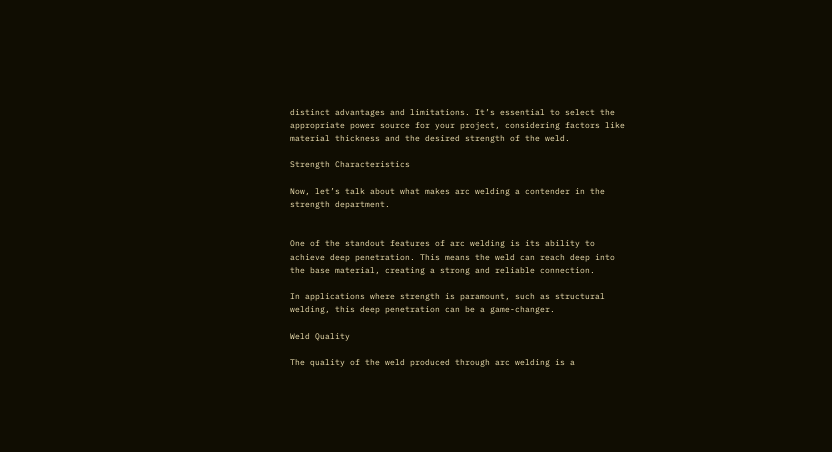distinct advantages and limitations. It’s essential to select the appropriate power source for your project, considering factors like material thickness and the desired strength of the weld.

Strength Characteristics

Now, let’s talk about what makes arc welding a contender in the strength department.


One of the standout features of arc welding is its ability to achieve deep penetration. This means the weld can reach deep into the base material, creating a strong and reliable connection.

In applications where strength is paramount, such as structural welding, this deep penetration can be a game-changer.

Weld Quality

The quality of the weld produced through arc welding is a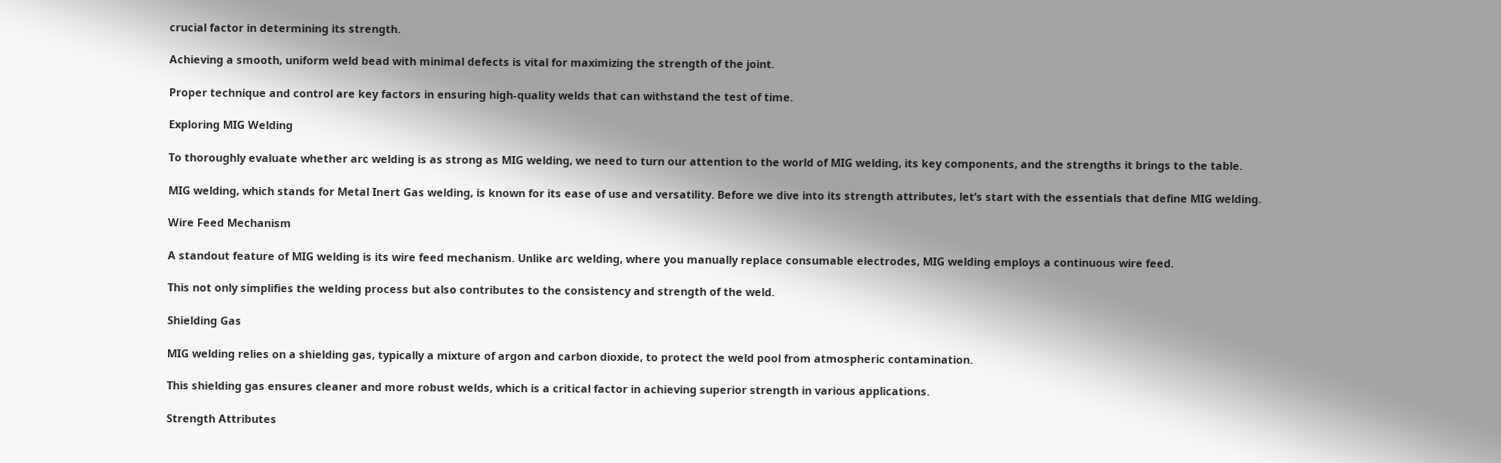crucial factor in determining its strength.

Achieving a smooth, uniform weld bead with minimal defects is vital for maximizing the strength of the joint.

Proper technique and control are key factors in ensuring high-quality welds that can withstand the test of time.

Exploring MIG Welding

To thoroughly evaluate whether arc welding is as strong as MIG welding, we need to turn our attention to the world of MIG welding, its key components, and the strengths it brings to the table.

MIG welding, which stands for Metal Inert Gas welding, is known for its ease of use and versatility. Before we dive into its strength attributes, let’s start with the essentials that define MIG welding.

Wire Feed Mechanism

A standout feature of MIG welding is its wire feed mechanism. Unlike arc welding, where you manually replace consumable electrodes, MIG welding employs a continuous wire feed.

This not only simplifies the welding process but also contributes to the consistency and strength of the weld.

Shielding Gas

MIG welding relies on a shielding gas, typically a mixture of argon and carbon dioxide, to protect the weld pool from atmospheric contamination.

This shielding gas ensures cleaner and more robust welds, which is a critical factor in achieving superior strength in various applications.

Strength Attributes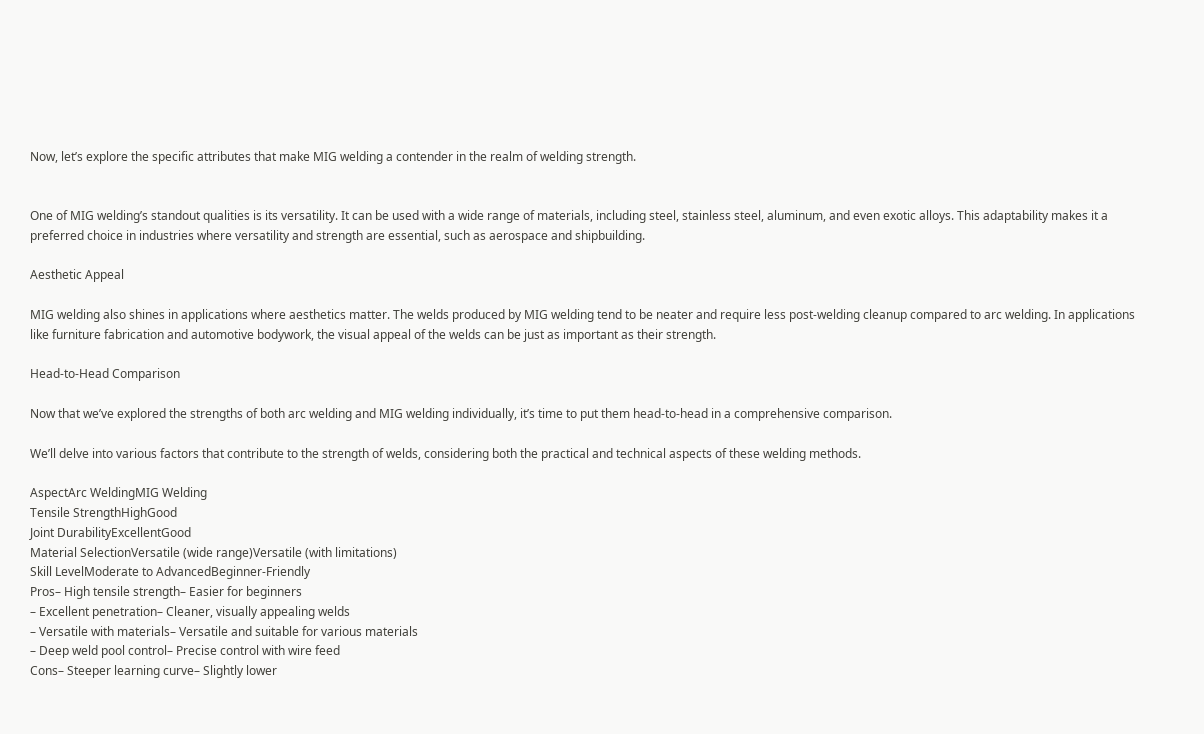Now, let’s explore the specific attributes that make MIG welding a contender in the realm of welding strength.


One of MIG welding’s standout qualities is its versatility. It can be used with a wide range of materials, including steel, stainless steel, aluminum, and even exotic alloys. This adaptability makes it a preferred choice in industries where versatility and strength are essential, such as aerospace and shipbuilding.

Aesthetic Appeal

MIG welding also shines in applications where aesthetics matter. The welds produced by MIG welding tend to be neater and require less post-welding cleanup compared to arc welding. In applications like furniture fabrication and automotive bodywork, the visual appeal of the welds can be just as important as their strength.

Head-to-Head Comparison

Now that we’ve explored the strengths of both arc welding and MIG welding individually, it’s time to put them head-to-head in a comprehensive comparison.

We’ll delve into various factors that contribute to the strength of welds, considering both the practical and technical aspects of these welding methods.

AspectArc WeldingMIG Welding
Tensile StrengthHighGood
Joint DurabilityExcellentGood
Material SelectionVersatile (wide range)Versatile (with limitations)
Skill LevelModerate to AdvancedBeginner-Friendly
Pros– High tensile strength– Easier for beginners
– Excellent penetration– Cleaner, visually appealing welds
– Versatile with materials– Versatile and suitable for various materials
– Deep weld pool control– Precise control with wire feed
Cons– Steeper learning curve– Slightly lower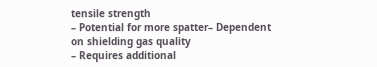tensile strength
– Potential for more spatter– Dependent on shielding gas quality
– Requires additional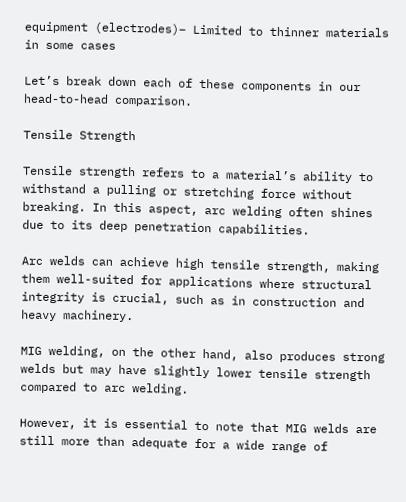equipment (electrodes)– Limited to thinner materials in some cases

Let’s break down each of these components in our head-to-head comparison.

Tensile Strength

Tensile strength refers to a material’s ability to withstand a pulling or stretching force without breaking. In this aspect, arc welding often shines due to its deep penetration capabilities.

Arc welds can achieve high tensile strength, making them well-suited for applications where structural integrity is crucial, such as in construction and heavy machinery.

MIG welding, on the other hand, also produces strong welds but may have slightly lower tensile strength compared to arc welding.

However, it is essential to note that MIG welds are still more than adequate for a wide range of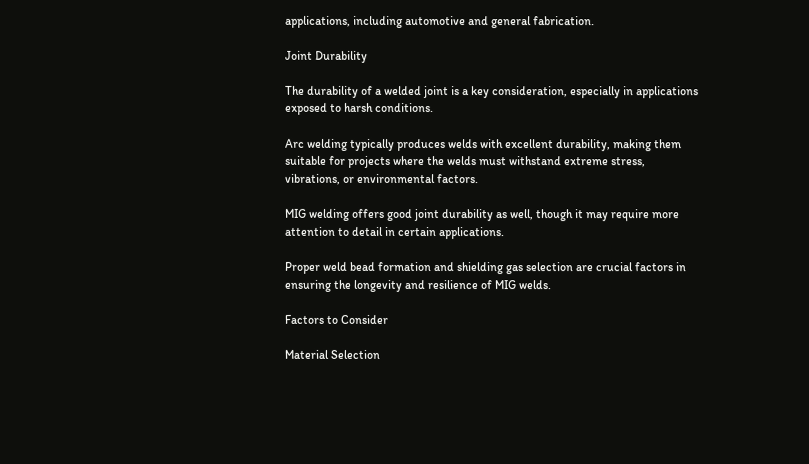applications, including automotive and general fabrication.

Joint Durability

The durability of a welded joint is a key consideration, especially in applications exposed to harsh conditions.

Arc welding typically produces welds with excellent durability, making them suitable for projects where the welds must withstand extreme stress, vibrations, or environmental factors.

MIG welding offers good joint durability as well, though it may require more attention to detail in certain applications.

Proper weld bead formation and shielding gas selection are crucial factors in ensuring the longevity and resilience of MIG welds.

Factors to Consider

Material Selection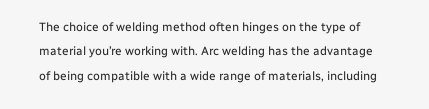The choice of welding method often hinges on the type of material you’re working with. Arc welding has the advantage of being compatible with a wide range of materials, including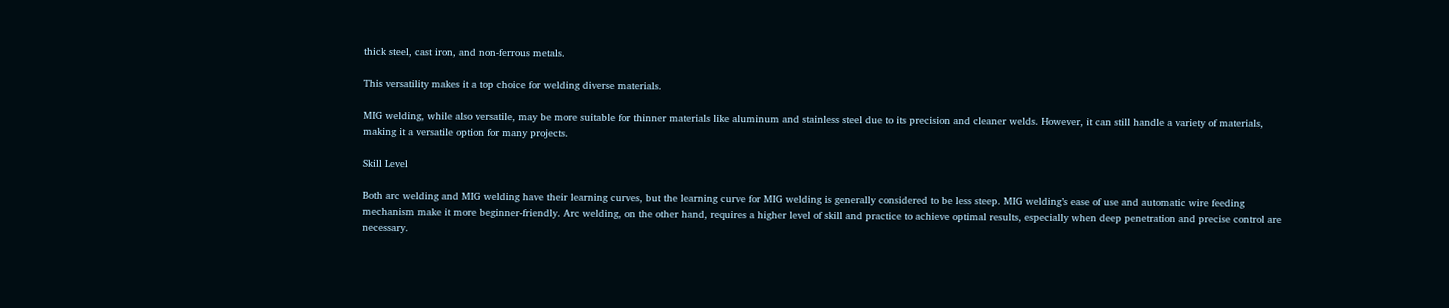thick steel, cast iron, and non-ferrous metals.

This versatility makes it a top choice for welding diverse materials.

MIG welding, while also versatile, may be more suitable for thinner materials like aluminum and stainless steel due to its precision and cleaner welds. However, it can still handle a variety of materials, making it a versatile option for many projects.

Skill Level

Both arc welding and MIG welding have their learning curves, but the learning curve for MIG welding is generally considered to be less steep. MIG welding’s ease of use and automatic wire feeding mechanism make it more beginner-friendly. Arc welding, on the other hand, requires a higher level of skill and practice to achieve optimal results, especially when deep penetration and precise control are necessary.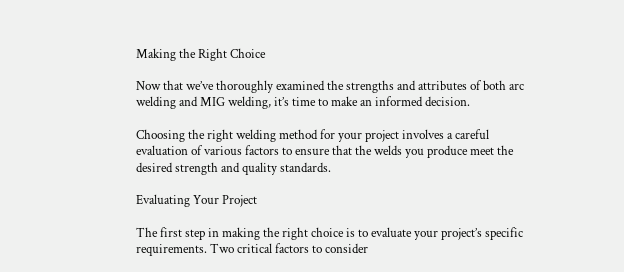Making the Right Choice

Now that we’ve thoroughly examined the strengths and attributes of both arc welding and MIG welding, it’s time to make an informed decision.

Choosing the right welding method for your project involves a careful evaluation of various factors to ensure that the welds you produce meet the desired strength and quality standards.

Evaluating Your Project

The first step in making the right choice is to evaluate your project’s specific requirements. Two critical factors to consider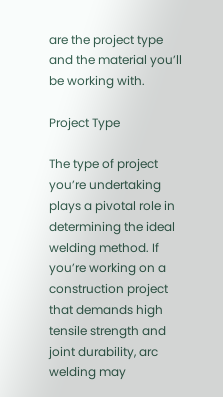are the project type and the material you’ll be working with.

Project Type

The type of project you’re undertaking plays a pivotal role in determining the ideal welding method. If you’re working on a construction project that demands high tensile strength and joint durability, arc welding may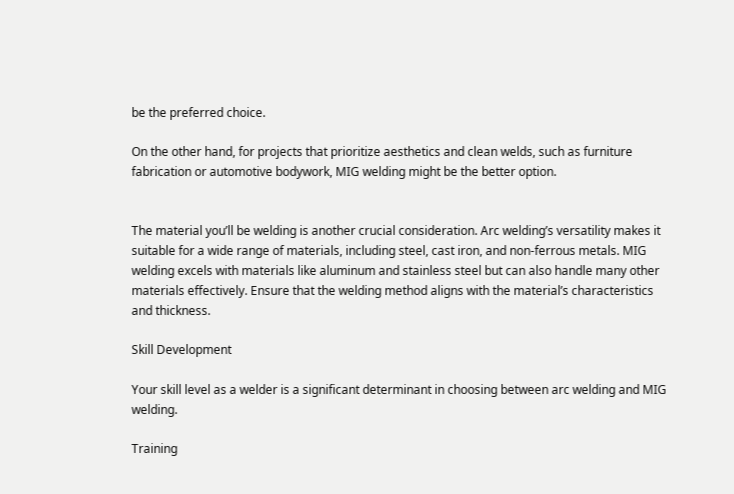be the preferred choice.

On the other hand, for projects that prioritize aesthetics and clean welds, such as furniture fabrication or automotive bodywork, MIG welding might be the better option.


The material you’ll be welding is another crucial consideration. Arc welding’s versatility makes it suitable for a wide range of materials, including steel, cast iron, and non-ferrous metals. MIG welding excels with materials like aluminum and stainless steel but can also handle many other materials effectively. Ensure that the welding method aligns with the material’s characteristics and thickness.

Skill Development

Your skill level as a welder is a significant determinant in choosing between arc welding and MIG welding.

Training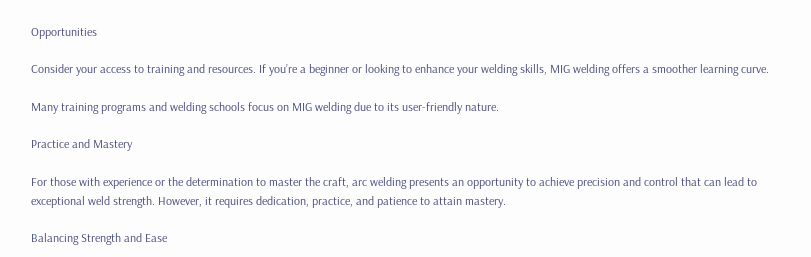Opportunities

Consider your access to training and resources. If you’re a beginner or looking to enhance your welding skills, MIG welding offers a smoother learning curve.

Many training programs and welding schools focus on MIG welding due to its user-friendly nature.

Practice and Mastery

For those with experience or the determination to master the craft, arc welding presents an opportunity to achieve precision and control that can lead to exceptional weld strength. However, it requires dedication, practice, and patience to attain mastery.

Balancing Strength and Ease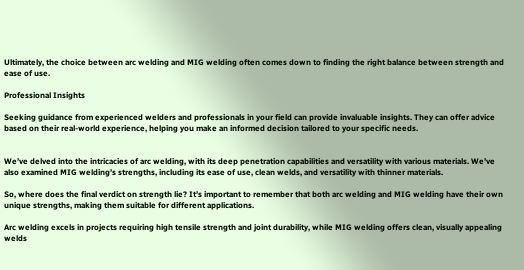Ultimately, the choice between arc welding and MIG welding often comes down to finding the right balance between strength and ease of use.

Professional Insights

Seeking guidance from experienced welders and professionals in your field can provide invaluable insights. They can offer advice based on their real-world experience, helping you make an informed decision tailored to your specific needs.


We’ve delved into the intricacies of arc welding, with its deep penetration capabilities and versatility with various materials. We’ve also examined MIG welding’s strengths, including its ease of use, clean welds, and versatility with thinner materials.

So, where does the final verdict on strength lie? It’s important to remember that both arc welding and MIG welding have their own unique strengths, making them suitable for different applications.

Arc welding excels in projects requiring high tensile strength and joint durability, while MIG welding offers clean, visually appealing welds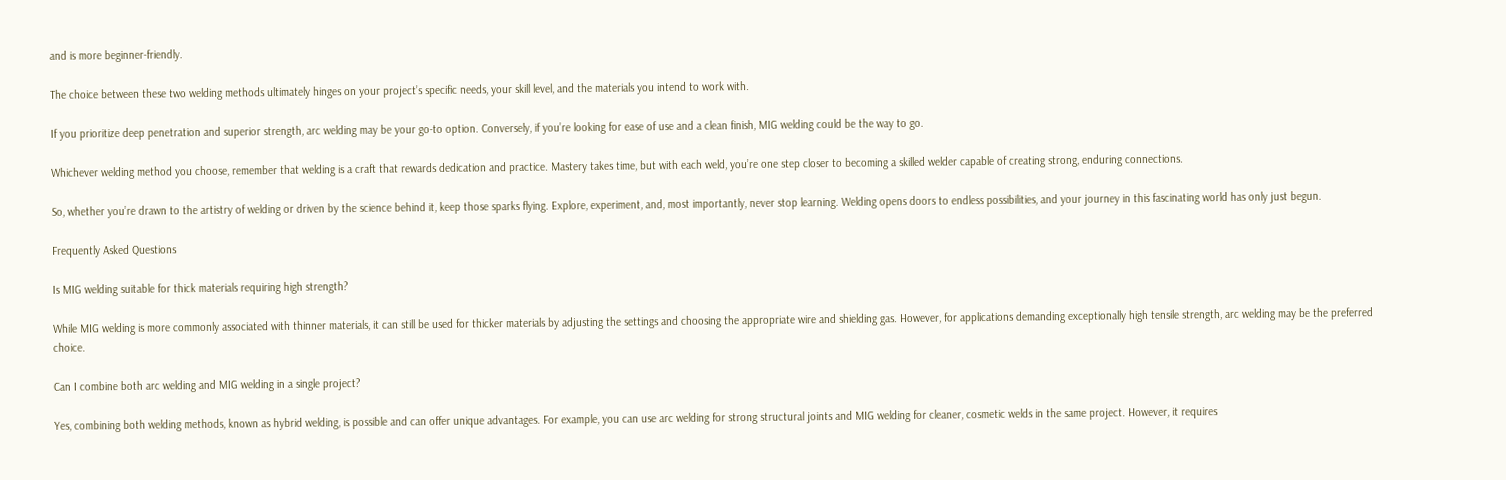and is more beginner-friendly.

The choice between these two welding methods ultimately hinges on your project’s specific needs, your skill level, and the materials you intend to work with.

If you prioritize deep penetration and superior strength, arc welding may be your go-to option. Conversely, if you’re looking for ease of use and a clean finish, MIG welding could be the way to go.

Whichever welding method you choose, remember that welding is a craft that rewards dedication and practice. Mastery takes time, but with each weld, you’re one step closer to becoming a skilled welder capable of creating strong, enduring connections.

So, whether you’re drawn to the artistry of welding or driven by the science behind it, keep those sparks flying. Explore, experiment, and, most importantly, never stop learning. Welding opens doors to endless possibilities, and your journey in this fascinating world has only just begun.

Frequently Asked Questions

Is MIG welding suitable for thick materials requiring high strength?

While MIG welding is more commonly associated with thinner materials, it can still be used for thicker materials by adjusting the settings and choosing the appropriate wire and shielding gas. However, for applications demanding exceptionally high tensile strength, arc welding may be the preferred choice.

Can I combine both arc welding and MIG welding in a single project?

Yes, combining both welding methods, known as hybrid welding, is possible and can offer unique advantages. For example, you can use arc welding for strong structural joints and MIG welding for cleaner, cosmetic welds in the same project. However, it requires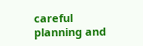careful planning and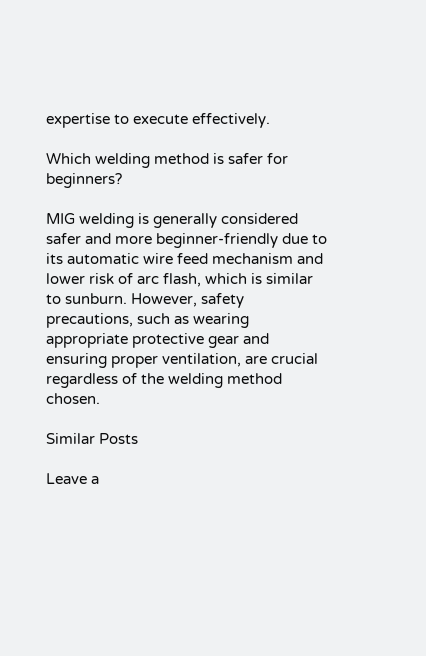expertise to execute effectively.

Which welding method is safer for beginners?

MIG welding is generally considered safer and more beginner-friendly due to its automatic wire feed mechanism and lower risk of arc flash, which is similar to sunburn. However, safety precautions, such as wearing appropriate protective gear and ensuring proper ventilation, are crucial regardless of the welding method chosen.

Similar Posts

Leave a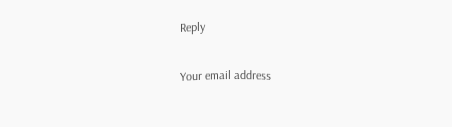Reply

Your email address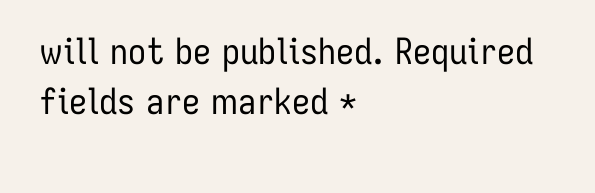will not be published. Required fields are marked *